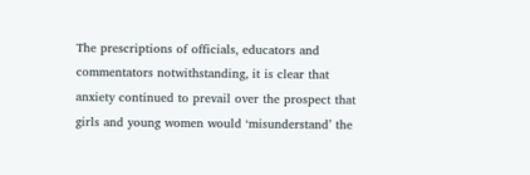The prescriptions of officials, educators and commentators notwithstanding, it is clear that anxiety continued to prevail over the prospect that girls and young women would ‘misunderstand’ the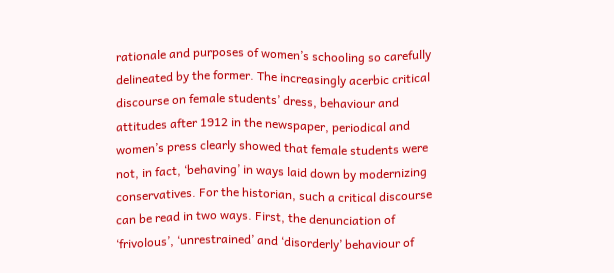rationale and purposes of women’s schooling so carefully delineated by the former. The increasingly acerbic critical discourse on female students’ dress, behaviour and attitudes after 1912 in the newspaper, periodical and women’s press clearly showed that female students were not, in fact, ‘behaving’ in ways laid down by modernizing conservatives. For the historian, such a critical discourse can be read in two ways. First, the denunciation of ‘frivolous’, ‘unrestrained’ and ‘disorderly’ behaviour of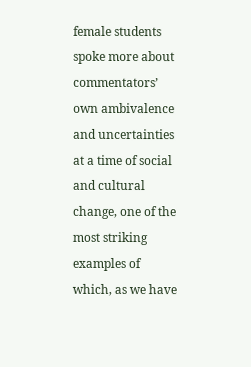female students spoke more about commentators’ own ambivalence and uncertainties at a time of social and cultural change, one of the most striking examples of which, as we have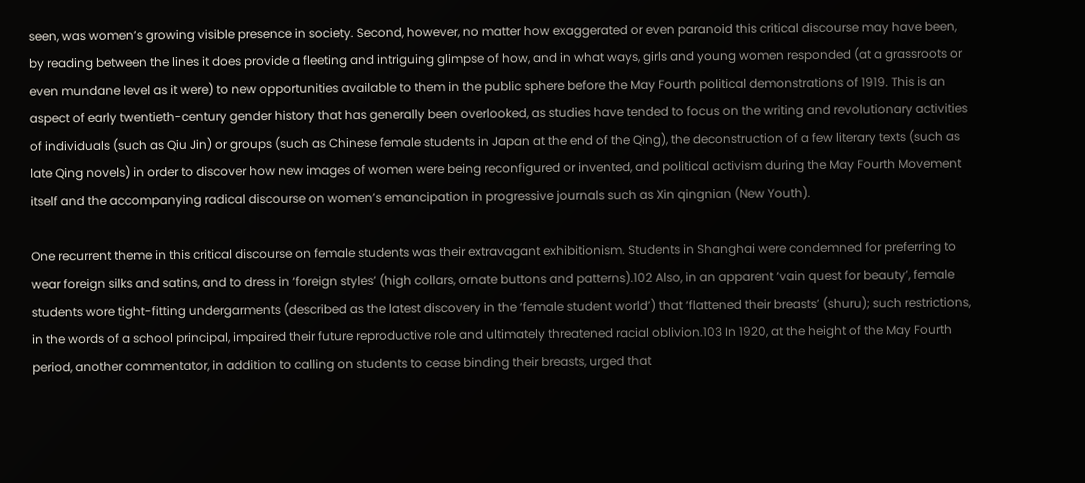seen, was women’s growing visible presence in society. Second, however, no matter how exaggerated or even paranoid this critical discourse may have been, by reading between the lines it does provide a fleeting and intriguing glimpse of how, and in what ways, girls and young women responded (at a grassroots or even mundane level as it were) to new opportunities available to them in the public sphere before the May Fourth political demonstrations of 1919. This is an aspect of early twentieth-century gender history that has generally been overlooked, as studies have tended to focus on the writing and revolutionary activities of individuals (such as Qiu Jin) or groups (such as Chinese female students in Japan at the end of the Qing), the deconstruction of a few literary texts (such as late Qing novels) in order to discover how new images of women were being reconfigured or invented, and political activism during the May Fourth Movement itself and the accompanying radical discourse on women’s emancipation in progressive journals such as Xin qingnian (New Youth).

One recurrent theme in this critical discourse on female students was their extravagant exhibitionism. Students in Shanghai were condemned for preferring to wear foreign silks and satins, and to dress in ‘foreign styles’ (high collars, ornate buttons and patterns).102 Also, in an apparent ‘vain quest for beauty’, female students wore tight-fitting undergarments (described as the latest discovery in the ‘female student world’) that ‘flattened their breasts’ (shuru); such restrictions, in the words of a school principal, impaired their future reproductive role and ultimately threatened racial oblivion.103 In 1920, at the height of the May Fourth period, another commentator, in addition to calling on students to cease binding their breasts, urged that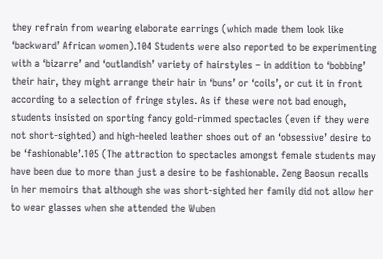they refrain from wearing elaborate earrings (which made them look like ‘backward’ African women).104 Students were also reported to be experimenting with a ‘bizarre’ and ‘outlandish’ variety of hairstyles – in addition to ‘bobbing’ their hair, they might arrange their hair in ‘buns’ or ‘coils’, or cut it in front according to a selection of fringe styles. As if these were not bad enough, students insisted on sporting fancy gold-rimmed spectacles (even if they were not short-sighted) and high-heeled leather shoes out of an ‘obsessive’ desire to be ‘fashionable’.105 (The attraction to spectacles amongst female students may have been due to more than just a desire to be fashionable. Zeng Baosun recalls in her memoirs that although she was short-sighted her family did not allow her to wear glasses when she attended the Wuben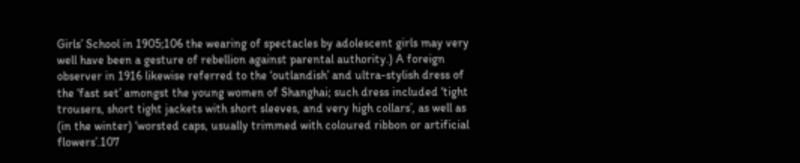Girls’ School in 1905;106 the wearing of spectacles by adolescent girls may very well have been a gesture of rebellion against parental authority.) A foreign observer in 1916 likewise referred to the ‘outlandish’ and ultra-stylish dress of the ‘fast set’ amongst the young women of Shanghai; such dress included ‘tight trousers, short tight jackets with short sleeves, and very high collars’, as well as (in the winter) ‘worsted caps, usually trimmed with coloured ribbon or artificial flowers’.107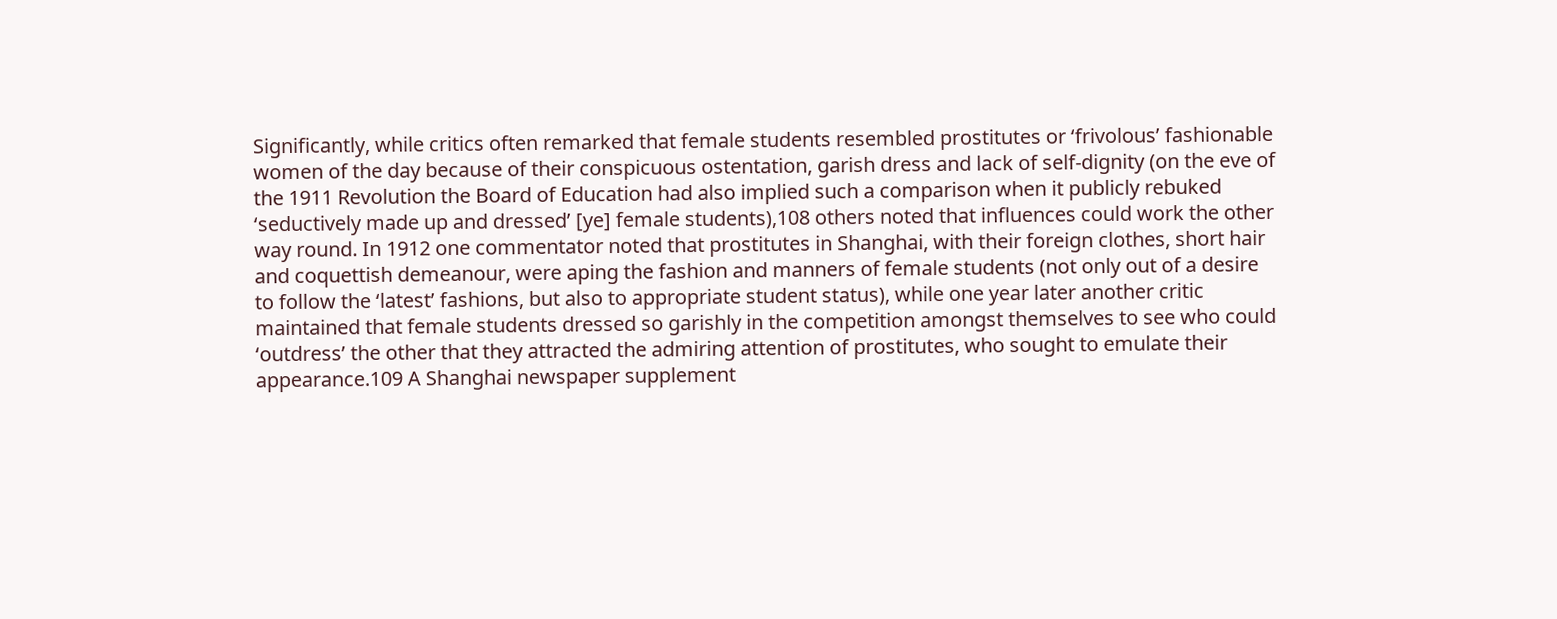Significantly, while critics often remarked that female students resembled prostitutes or ‘frivolous’ fashionable women of the day because of their conspicuous ostentation, garish dress and lack of self-dignity (on the eve of the 1911 Revolution the Board of Education had also implied such a comparison when it publicly rebuked ‘seductively made up and dressed’ [ye] female students),108 others noted that influences could work the other way round. In 1912 one commentator noted that prostitutes in Shanghai, with their foreign clothes, short hair and coquettish demeanour, were aping the fashion and manners of female students (not only out of a desire to follow the ‘latest’ fashions, but also to appropriate student status), while one year later another critic maintained that female students dressed so garishly in the competition amongst themselves to see who could ‘outdress’ the other that they attracted the admiring attention of prostitutes, who sought to emulate their appearance.109 A Shanghai newspaper supplement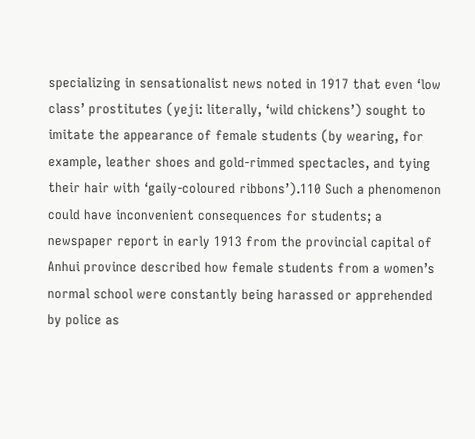specializing in sensationalist news noted in 1917 that even ‘low class’ prostitutes (yeji: literally, ‘wild chickens’) sought to imitate the appearance of female students (by wearing, for example, leather shoes and gold-rimmed spectacles, and tying their hair with ‘gaily-coloured ribbons’).110 Such a phenomenon could have inconvenient consequences for students; a newspaper report in early 1913 from the provincial capital of Anhui province described how female students from a women’s normal school were constantly being harassed or apprehended by police as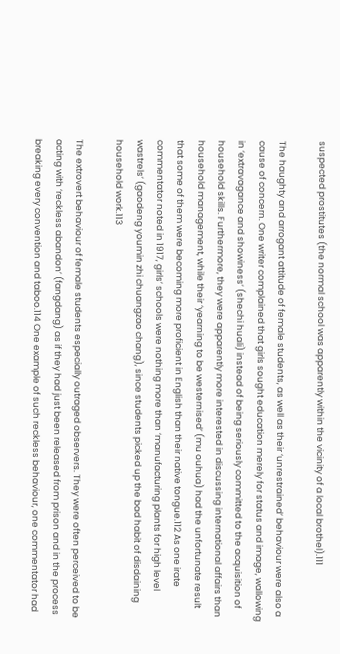suspected prostitutes (the normal school was apparently within the vicinity of a local brothel).111

The haughty and arrogant attitude of female students, as well as their ‘unrestrained’ behaviour were also a cause of concern. One writer complained that girls sought education merely for status and image, wallowing in ‘extravagance and showiness’ (shechi huali) instead of being seriously committed to the acquisition of household skills. Furthermore, they were apparently more interested in discussing international affairs than household management, while their ‘yearning to be westernised’ (mu ouhua) had the unfortunate result that some of them were becoming more proficient in English than their native tongue.112 As one irate commentator noted in 1917, girls’ schools were nothing more than ‘manufacturing plants for high level wastrels’ (gaodeng youmin zhi chuangzao chang), since students picked up the bad habit of disdaining household work.113

The extrovert behaviour of female students especially outraged observers. They were often perceived to be acting with ‘reckless abandon’ (fangdang) as if they had just been released from prison and in the process breaking every convention and taboo.114 One example of such reckless behaviour, one commentator had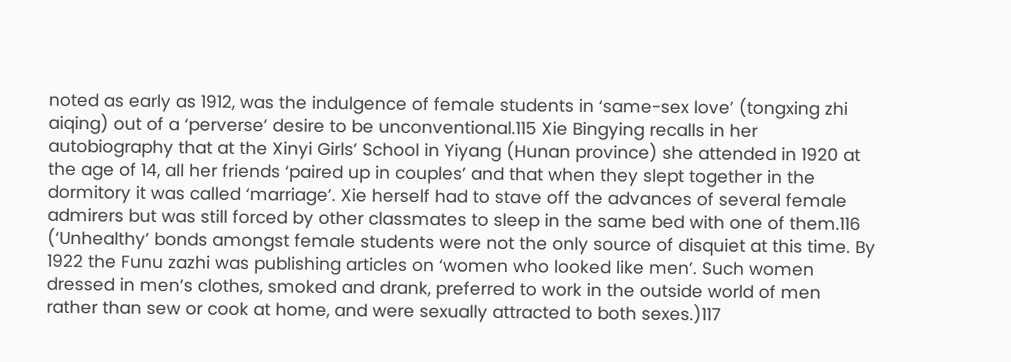noted as early as 1912, was the indulgence of female students in ‘same-sex love’ (tongxing zhi aiqing) out of a ‘perverse’ desire to be unconventional.115 Xie Bingying recalls in her autobiography that at the Xinyi Girls’ School in Yiyang (Hunan province) she attended in 1920 at the age of 14, all her friends ‘paired up in couples’ and that when they slept together in the dormitory it was called ‘marriage’. Xie herself had to stave off the advances of several female admirers but was still forced by other classmates to sleep in the same bed with one of them.116 (‘Unhealthy’ bonds amongst female students were not the only source of disquiet at this time. By 1922 the Funu zazhi was publishing articles on ‘women who looked like men’. Such women dressed in men’s clothes, smoked and drank, preferred to work in the outside world of men rather than sew or cook at home, and were sexually attracted to both sexes.)117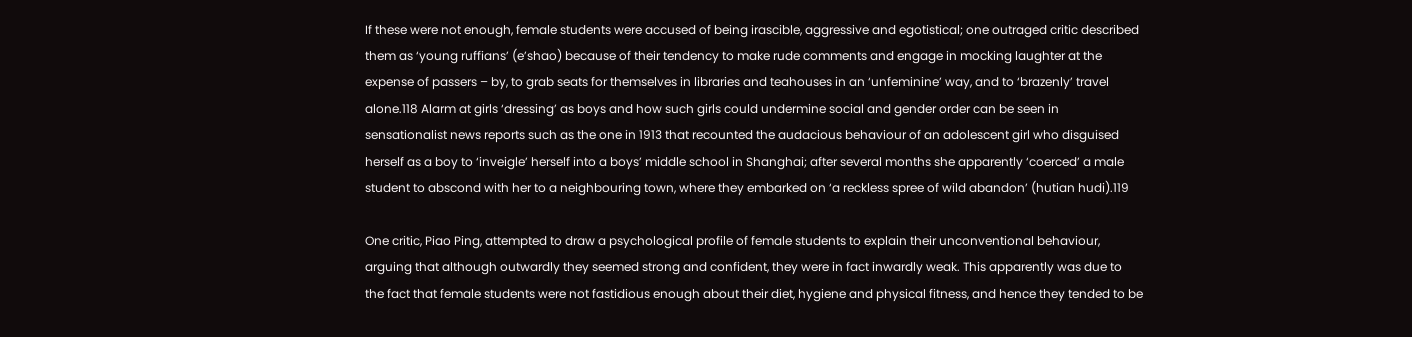If these were not enough, female students were accused of being irascible, aggressive and egotistical; one outraged critic described them as ‘young ruffians’ (e’shao) because of their tendency to make rude comments and engage in mocking laughter at the expense of passers – by, to grab seats for themselves in libraries and teahouses in an ‘unfeminine’ way, and to ‘brazenly’ travel alone.118 Alarm at girls ‘dressing’ as boys and how such girls could undermine social and gender order can be seen in sensationalist news reports such as the one in 1913 that recounted the audacious behaviour of an adolescent girl who disguised herself as a boy to ‘inveigle’ herself into a boys’ middle school in Shanghai; after several months she apparently ‘coerced’ a male student to abscond with her to a neighbouring town, where they embarked on ‘a reckless spree of wild abandon’ (hutian hudi).119

One critic, Piao Ping, attempted to draw a psychological profile of female students to explain their unconventional behaviour, arguing that although outwardly they seemed strong and confident, they were in fact inwardly weak. This apparently was due to the fact that female students were not fastidious enough about their diet, hygiene and physical fitness, and hence they tended to be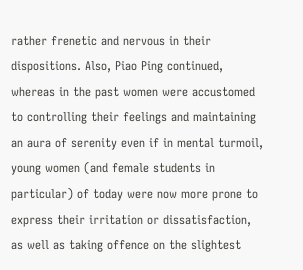rather frenetic and nervous in their dispositions. Also, Piao Ping continued, whereas in the past women were accustomed to controlling their feelings and maintaining an aura of serenity even if in mental turmoil, young women (and female students in particular) of today were now more prone to express their irritation or dissatisfaction, as well as taking offence on the slightest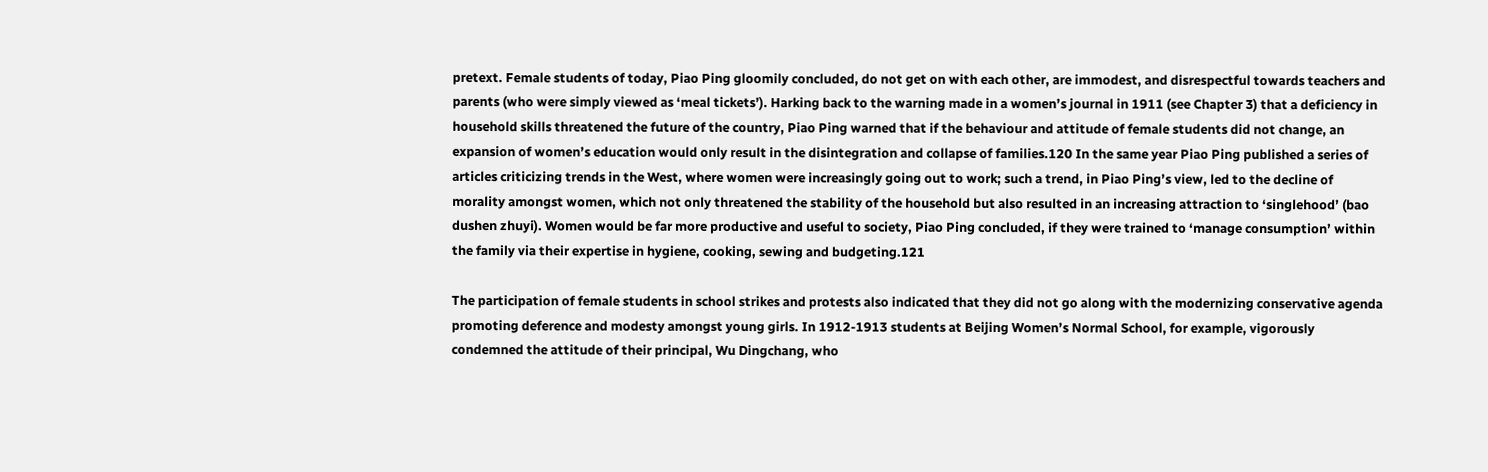pretext. Female students of today, Piao Ping gloomily concluded, do not get on with each other, are immodest, and disrespectful towards teachers and parents (who were simply viewed as ‘meal tickets’). Harking back to the warning made in a women’s journal in 1911 (see Chapter 3) that a deficiency in household skills threatened the future of the country, Piao Ping warned that if the behaviour and attitude of female students did not change, an expansion of women’s education would only result in the disintegration and collapse of families.120 In the same year Piao Ping published a series of articles criticizing trends in the West, where women were increasingly going out to work; such a trend, in Piao Ping’s view, led to the decline of morality amongst women, which not only threatened the stability of the household but also resulted in an increasing attraction to ‘singlehood’ (bao dushen zhuyi). Women would be far more productive and useful to society, Piao Ping concluded, if they were trained to ‘manage consumption’ within the family via their expertise in hygiene, cooking, sewing and budgeting.121

The participation of female students in school strikes and protests also indicated that they did not go along with the modernizing conservative agenda promoting deference and modesty amongst young girls. In 1912-1913 students at Beijing Women’s Normal School, for example, vigorously condemned the attitude of their principal, Wu Dingchang, who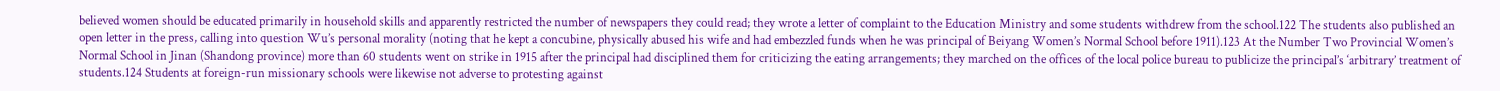believed women should be educated primarily in household skills and apparently restricted the number of newspapers they could read; they wrote a letter of complaint to the Education Ministry and some students withdrew from the school.122 The students also published an open letter in the press, calling into question Wu’s personal morality (noting that he kept a concubine, physically abused his wife and had embezzled funds when he was principal of Beiyang Women’s Normal School before 1911).123 At the Number Two Provincial Women’s Normal School in Jinan (Shandong province) more than 60 students went on strike in 1915 after the principal had disciplined them for criticizing the eating arrangements; they marched on the offices of the local police bureau to publicize the principal’s ‘arbitrary’ treatment of students.124 Students at foreign-run missionary schools were likewise not adverse to protesting against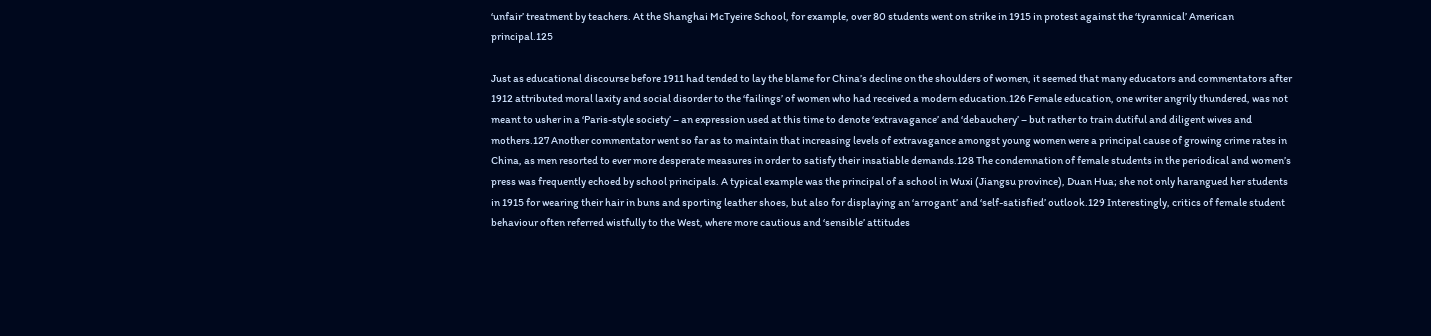‘unfair’ treatment by teachers. At the Shanghai McTyeire School, for example, over 80 students went on strike in 1915 in protest against the ‘tyrannical’ American principal.125

Just as educational discourse before 1911 had tended to lay the blame for China’s decline on the shoulders of women, it seemed that many educators and commentators after 1912 attributed moral laxity and social disorder to the ‘failings’ of women who had received a modern education.126 Female education, one writer angrily thundered, was not meant to usher in a ‘Paris-style society’ – an expression used at this time to denote ‘extravagance’ and ‘debauchery’ – but rather to train dutiful and diligent wives and mothers.127 Another commentator went so far as to maintain that increasing levels of extravagance amongst young women were a principal cause of growing crime rates in China, as men resorted to ever more desperate measures in order to satisfy their insatiable demands.128 The condemnation of female students in the periodical and women’s press was frequently echoed by school principals. A typical example was the principal of a school in Wuxi (Jiangsu province), Duan Hua; she not only harangued her students in 1915 for wearing their hair in buns and sporting leather shoes, but also for displaying an ‘arrogant’ and ‘self-satisfied’ outlook.129 Interestingly, critics of female student behaviour often referred wistfully to the West, where more cautious and ‘sensible’ attitudes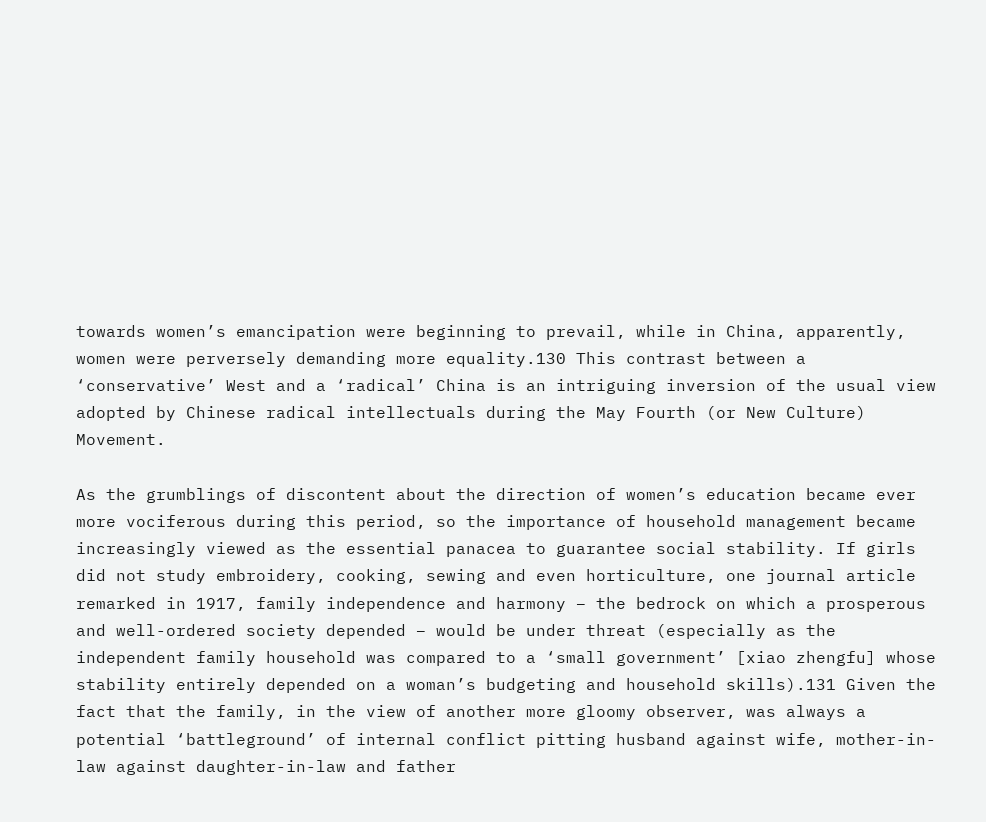towards women’s emancipation were beginning to prevail, while in China, apparently, women were perversely demanding more equality.130 This contrast between a ‘conservative’ West and a ‘radical’ China is an intriguing inversion of the usual view adopted by Chinese radical intellectuals during the May Fourth (or New Culture) Movement.

As the grumblings of discontent about the direction of women’s education became ever more vociferous during this period, so the importance of household management became increasingly viewed as the essential panacea to guarantee social stability. If girls did not study embroidery, cooking, sewing and even horticulture, one journal article remarked in 1917, family independence and harmony – the bedrock on which a prosperous and well-ordered society depended – would be under threat (especially as the independent family household was compared to a ‘small government’ [xiao zhengfu] whose stability entirely depended on a woman’s budgeting and household skills).131 Given the fact that the family, in the view of another more gloomy observer, was always a potential ‘battleground’ of internal conflict pitting husband against wife, mother-in-law against daughter-in-law and father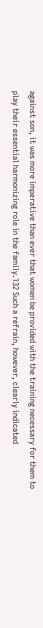against son, it was more imperative than ever that women be provided with the training necessary for them to play their essential harmonizing role in the family.132 Such a refrain, however, clearly indicated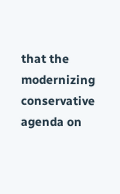that the modernizing conservative agenda on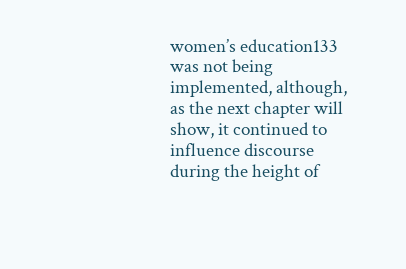women’s education133 was not being implemented, although, as the next chapter will show, it continued to influence discourse during the height of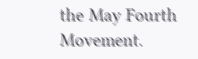the May Fourth Movement.